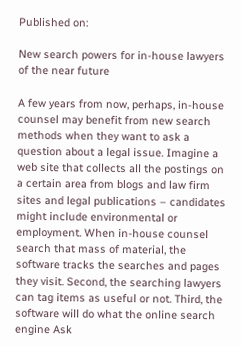Published on:

New search powers for in-house lawyers of the near future

A few years from now, perhaps, in-house counsel may benefit from new search methods when they want to ask a question about a legal issue. Imagine a web site that collects all the postings on a certain area from blogs and law firm sites and legal publications – candidates might include environmental or employment. When in-house counsel search that mass of material, the software tracks the searches and pages they visit. Second, the searching lawyers can tag items as useful or not. Third, the software will do what the online search engine Ask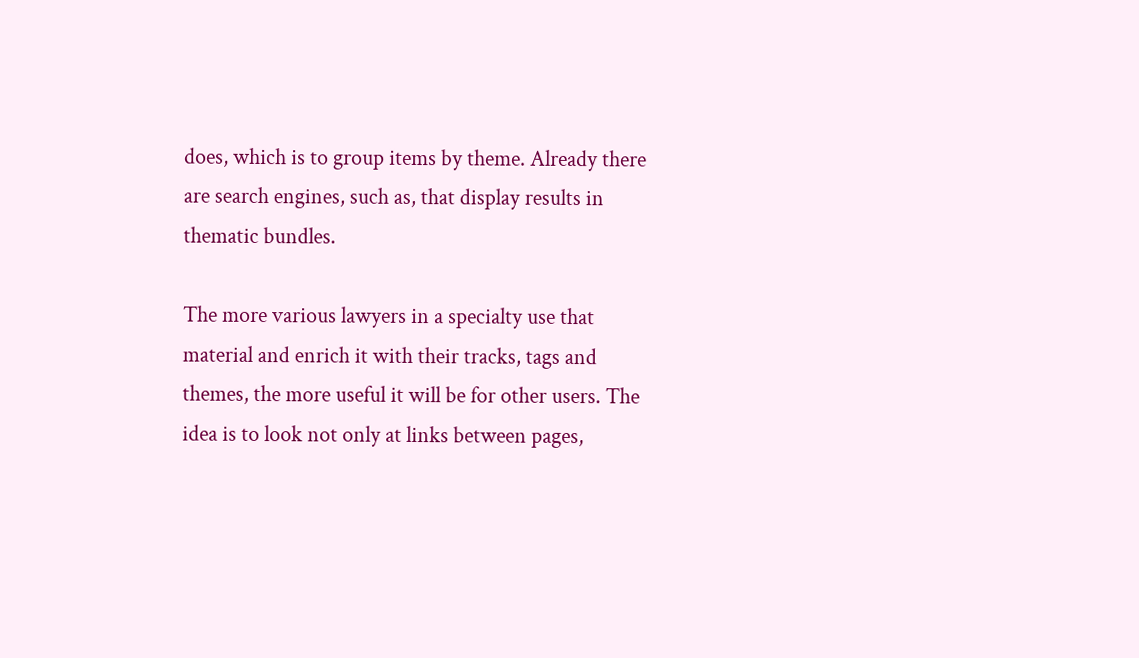does, which is to group items by theme. Already there are search engines, such as, that display results in thematic bundles.

The more various lawyers in a specialty use that material and enrich it with their tracks, tags and themes, the more useful it will be for other users. The idea is to look not only at links between pages,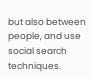but also between people, and use social search techniques.